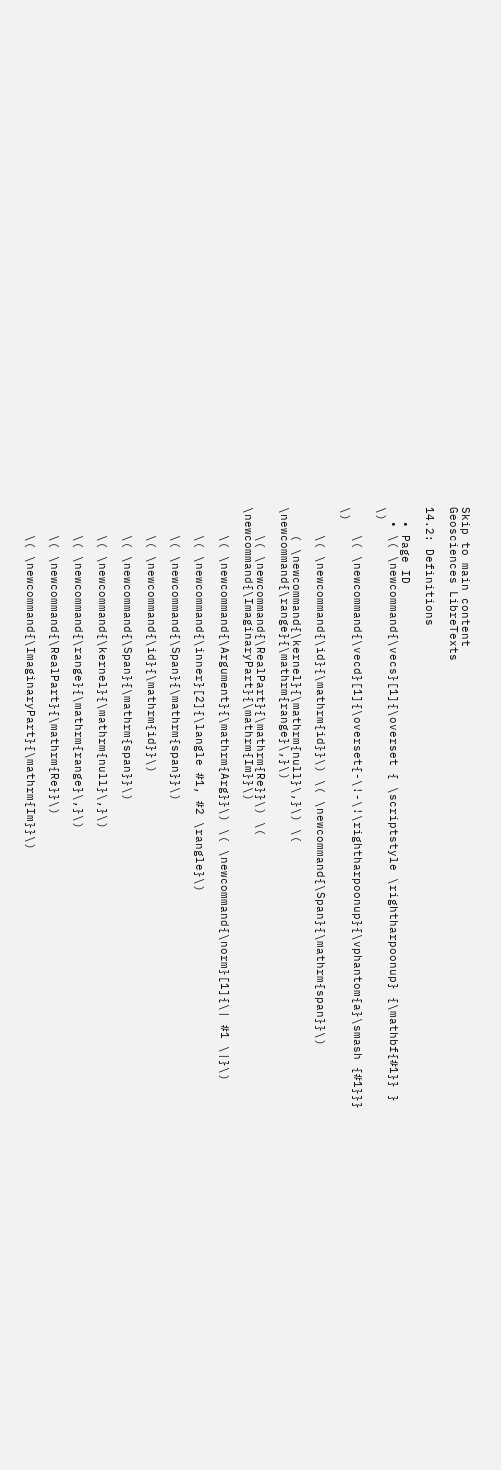Skip to main content
Geosciences LibreTexts

14.2: Definitions

  • Page ID
  • \( \newcommand{\vecs}[1]{\overset { \scriptstyle \rightharpoonup} {\mathbf{#1}} } \)

    \( \newcommand{\vecd}[1]{\overset{-\!-\!\rightharpoonup}{\vphantom{a}\smash {#1}}} \)

    \( \newcommand{\id}{\mathrm{id}}\) \( \newcommand{\Span}{\mathrm{span}}\)

    ( \newcommand{\kernel}{\mathrm{null}\,}\) \( \newcommand{\range}{\mathrm{range}\,}\)

    \( \newcommand{\RealPart}{\mathrm{Re}}\) \( \newcommand{\ImaginaryPart}{\mathrm{Im}}\)

    \( \newcommand{\Argument}{\mathrm{Arg}}\) \( \newcommand{\norm}[1]{\| #1 \|}\)

    \( \newcommand{\inner}[2]{\langle #1, #2 \rangle}\)

    \( \newcommand{\Span}{\mathrm{span}}\)

    \( \newcommand{\id}{\mathrm{id}}\)

    \( \newcommand{\Span}{\mathrm{span}}\)

    \( \newcommand{\kernel}{\mathrm{null}\,}\)

    \( \newcommand{\range}{\mathrm{range}\,}\)

    \( \newcommand{\RealPart}{\mathrm{Re}}\)

    \( \newcommand{\ImaginaryPart}{\mathrm{Im}}\)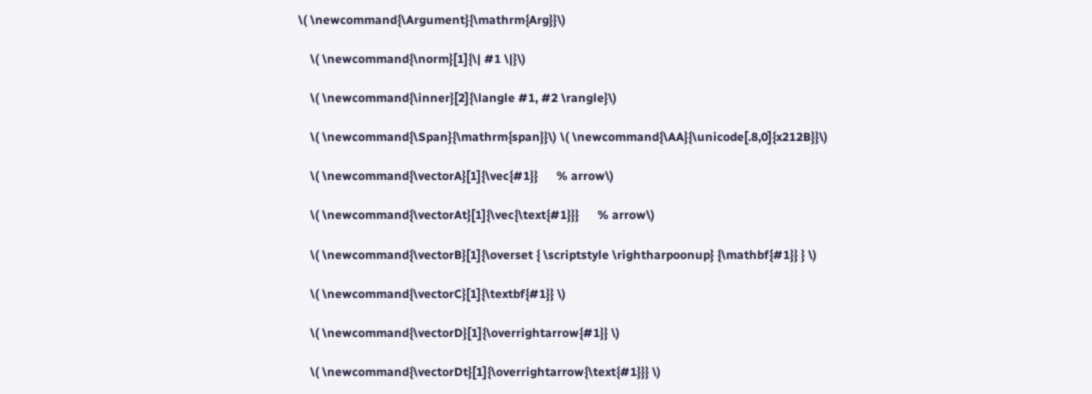\( \newcommand{\Argument}{\mathrm{Arg}}\)

    \( \newcommand{\norm}[1]{\| #1 \|}\)

    \( \newcommand{\inner}[2]{\langle #1, #2 \rangle}\)

    \( \newcommand{\Span}{\mathrm{span}}\) \( \newcommand{\AA}{\unicode[.8,0]{x212B}}\)

    \( \newcommand{\vectorA}[1]{\vec{#1}}      % arrow\)

    \( \newcommand{\vectorAt}[1]{\vec{\text{#1}}}      % arrow\)

    \( \newcommand{\vectorB}[1]{\overset { \scriptstyle \rightharpoonup} {\mathbf{#1}} } \)

    \( \newcommand{\vectorC}[1]{\textbf{#1}} \)

    \( \newcommand{\vectorD}[1]{\overrightarrow{#1}} \)

    \( \newcommand{\vectorDt}[1]{\overrightarrow{\text{#1}}} \)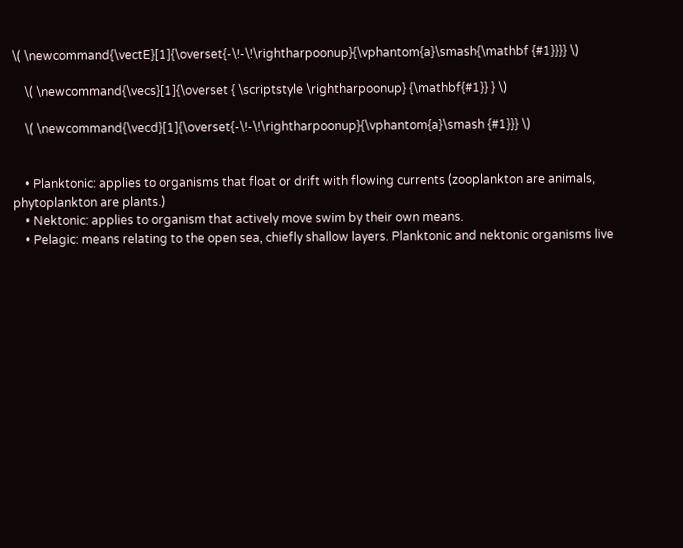\( \newcommand{\vectE}[1]{\overset{-\!-\!\rightharpoonup}{\vphantom{a}\smash{\mathbf {#1}}}} \)

    \( \newcommand{\vecs}[1]{\overset { \scriptstyle \rightharpoonup} {\mathbf{#1}} } \)

    \( \newcommand{\vecd}[1]{\overset{-\!-\!\rightharpoonup}{\vphantom{a}\smash {#1}}} \)


    • Planktonic: applies to organisms that float or drift with flowing currents (zooplankton are animals, phytoplankton are plants.)
    • Nektonic: applies to organism that actively move swim by their own means.
    • Pelagic: means relating to the open sea, chiefly shallow layers. Planktonic and nektonic organisms live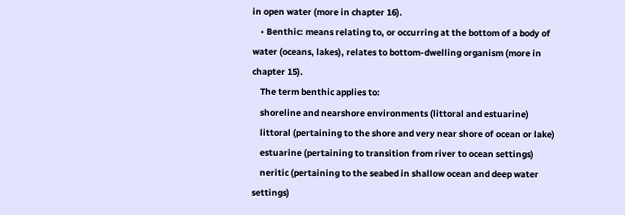in open water (more in chapter 16).
    • Benthic: means relating to, or occurring at the bottom of a body of water (oceans, lakes), relates to bottom-dwelling organism (more in chapter 15).
    The term benthic applies to:
    shoreline and nearshore environments (littoral and estuarine)
    littoral (pertaining to the shore and very near shore of ocean or lake)
    estuarine (pertaining to transition from river to ocean settings)
    neritic (pertaining to the seabed in shallow ocean and deep water settings)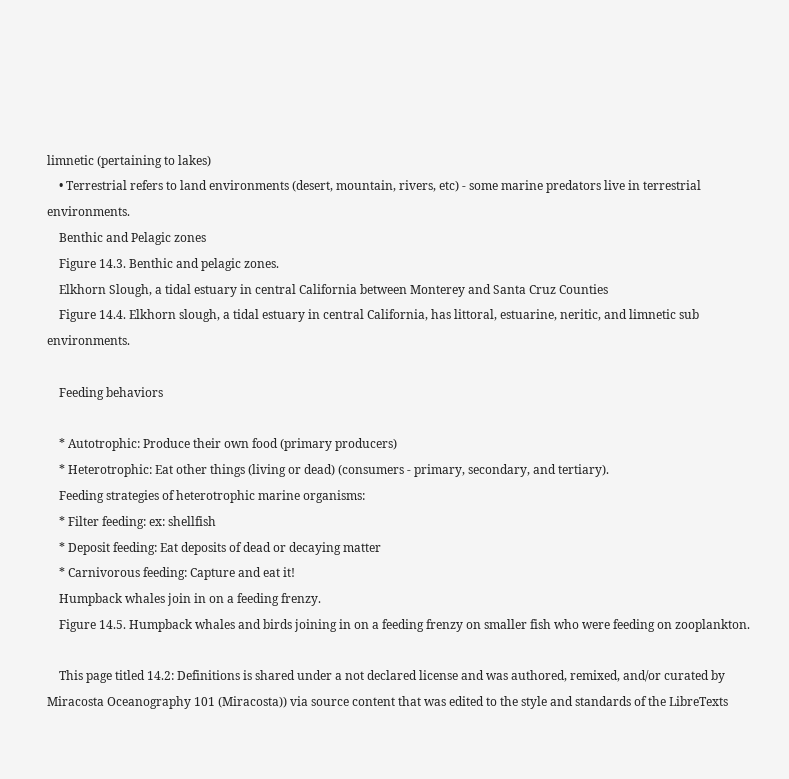limnetic (pertaining to lakes)
    • Terrestrial refers to land environments (desert, mountain, rivers, etc) - some marine predators live in terrestrial environments.
    Benthic and Pelagic zones
    Figure 14.3. Benthic and pelagic zones.
    Elkhorn Slough, a tidal estuary in central California between Monterey and Santa Cruz Counties
    Figure 14.4. Elkhorn slough, a tidal estuary in central California, has littoral, estuarine, neritic, and limnetic sub environments.

    Feeding behaviors

    * Autotrophic: Produce their own food (primary producers)
    * Heterotrophic: Eat other things (living or dead) (consumers - primary, secondary, and tertiary).
    Feeding strategies of heterotrophic marine organisms:
    * Filter feeding: ex: shellfish
    * Deposit feeding: Eat deposits of dead or decaying matter
    * Carnivorous feeding: Capture and eat it!
    Humpback whales join in on a feeding frenzy.
    Figure 14.5. Humpback whales and birds joining in on a feeding frenzy on smaller fish who were feeding on zooplankton.

    This page titled 14.2: Definitions is shared under a not declared license and was authored, remixed, and/or curated by Miracosta Oceanography 101 (Miracosta)) via source content that was edited to the style and standards of the LibreTexts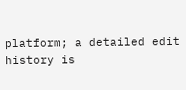platform; a detailed edit history is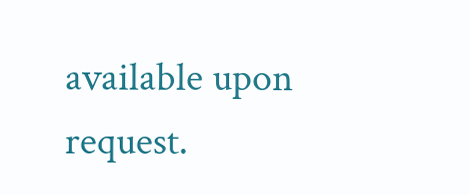available upon request.